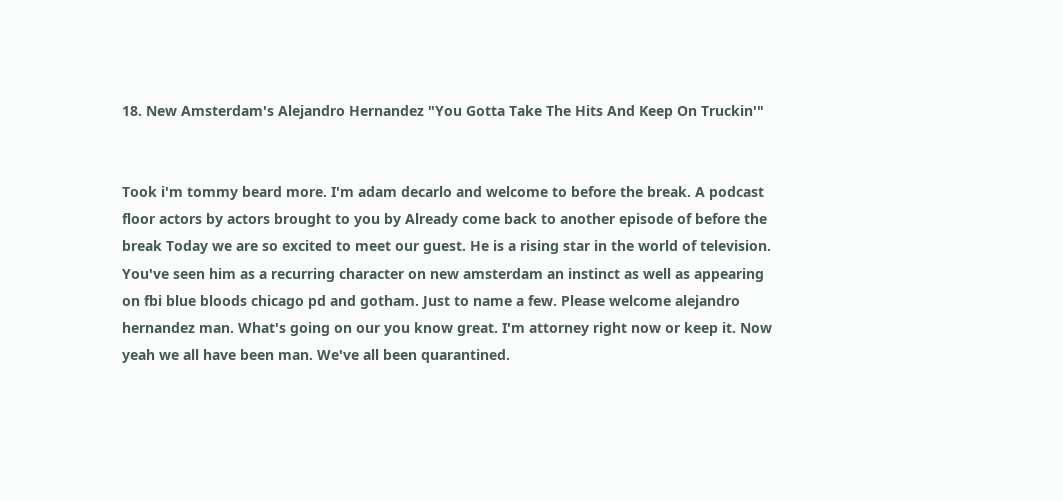18. New Amsterdam's Alejandro Hernandez "You Gotta Take The Hits And Keep On Truckin'"


Took i'm tommy beard more. I'm adam decarlo and welcome to before the break. A podcast floor actors by actors brought to you by Already come back to another episode of before the break Today we are so excited to meet our guest. He is a rising star in the world of television. You've seen him as a recurring character on new amsterdam an instinct as well as appearing on fbi blue bloods chicago pd and gotham. Just to name a few. Please welcome alejandro hernandez man. What's going on our you know great. I'm attorney right now or keep it. Now yeah we all have been man. We've all been quarantined.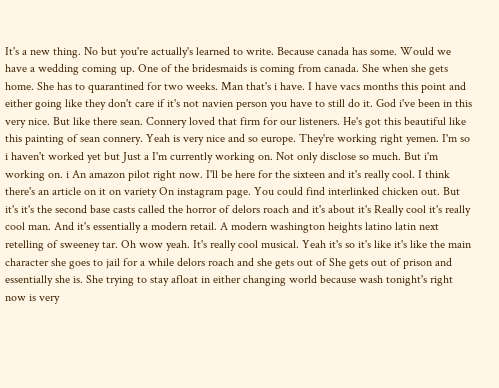It's a new thing. No but you're actually's learned to write. Because canada has some. Would we have a wedding coming up. One of the bridesmaids is coming from canada. She when she gets home. She has to quarantined for two weeks. Man that's i have. I have vacs months this point and either going like they don't care if it's not navien person you have to still do it. God i've been in this very nice. But like there sean. Connery loved that firm for our listeners. He's got this beautiful like this painting of sean connery. Yeah is very nice and so europe. They're working right yemen. I'm so i haven't worked yet but Just a I'm currently working on. Not only disclose so much. But i'm working on. i An amazon pilot right now. I'll be here for the sixteen and it's really cool. I think there's an article on it on variety On instagram page. You could find interlinked chicken out. But it's it's the second base casts called the horror of delors roach and it's about it's Really cool it's really cool man. And it's essentially a modern retail. A modern washington heights latino latin next retelling of sweeney tar. Oh wow yeah. It's really cool musical. Yeah it's so it's like it's like the main character she goes to jail for a while delors roach and she gets out of She gets out of prison and essentially she is. She trying to stay afloat in either changing world because wash tonight's right now is very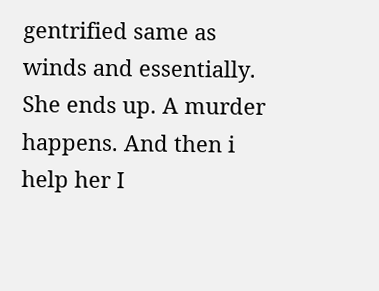gentrified same as winds and essentially. She ends up. A murder happens. And then i help her I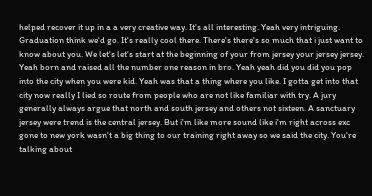helped recover it up in a a very creative way. It's all interesting. Yeah very intriguing. Graduation think we'd go. It's really cool there. There's there's so much that i just want to know about you. We let's let's start at the beginning of your from jersey your jersey jersey. Yeah born and raised all the number one reason in bro. Yeah yeah did you did you pop into the city when you were kid. Yeah was that a thing where you like. I gotta get into that city now really I lied so route from people who are not like familiar with try. A jury generally always argue that north and south jersey and others not sixteen. A sanctuary jersey were trend is the central jersey. But i'm like more sound like i'm right across exc gone to new york wasn't a big thing to our training right away so we said the city. You're talking about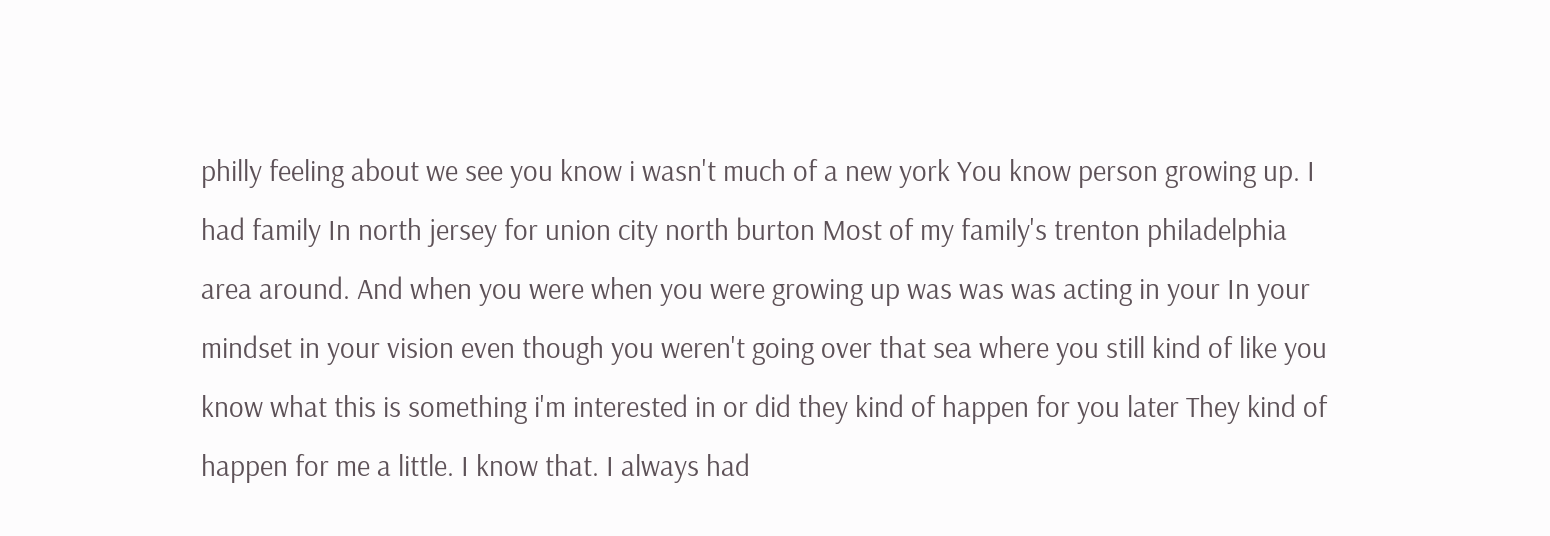philly feeling about we see you know i wasn't much of a new york You know person growing up. I had family In north jersey for union city north burton Most of my family's trenton philadelphia area around. And when you were when you were growing up was was was acting in your In your mindset in your vision even though you weren't going over that sea where you still kind of like you know what this is something i'm interested in or did they kind of happen for you later They kind of happen for me a little. I know that. I always had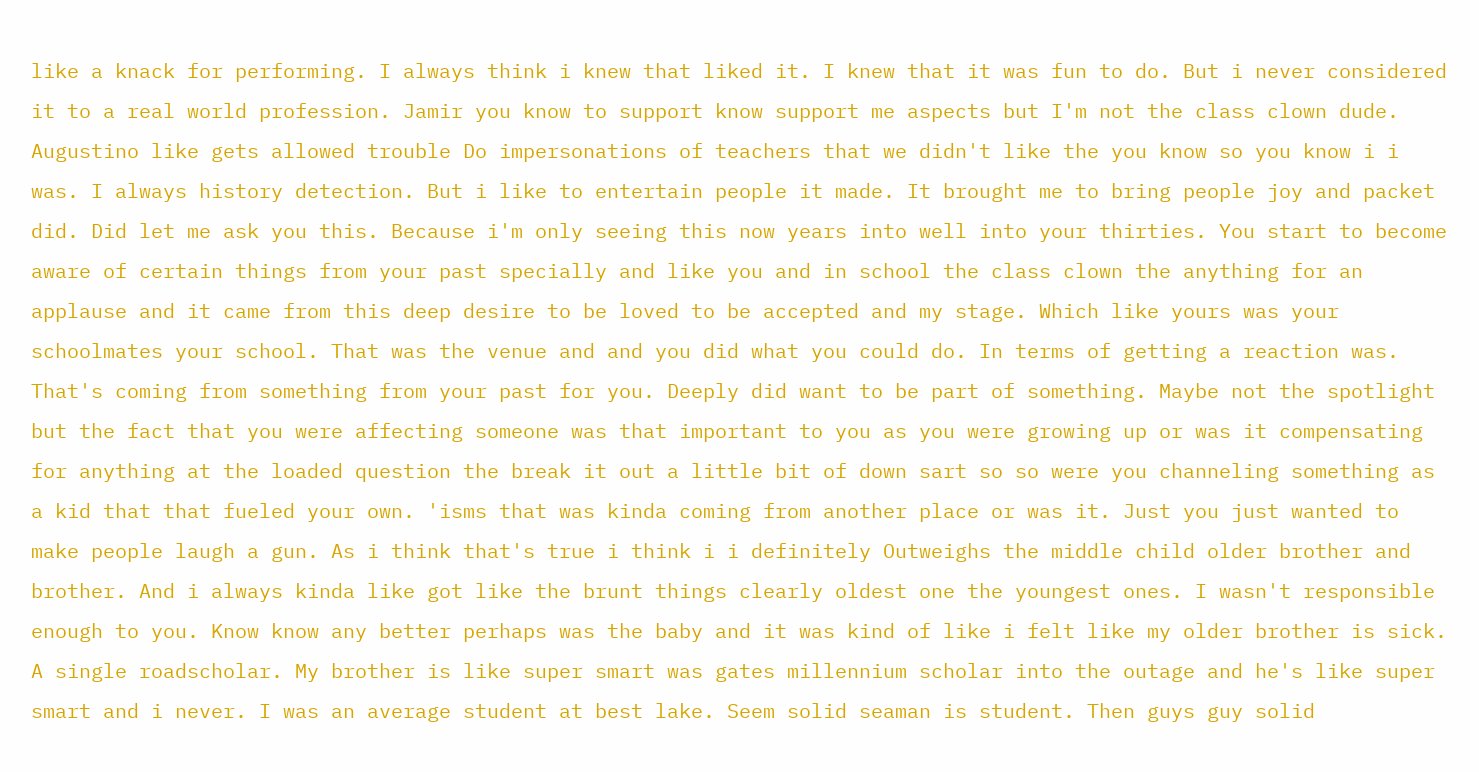like a knack for performing. I always think i knew that liked it. I knew that it was fun to do. But i never considered it to a real world profession. Jamir you know to support know support me aspects but I'm not the class clown dude. Augustino like gets allowed trouble Do impersonations of teachers that we didn't like the you know so you know i i was. I always history detection. But i like to entertain people it made. It brought me to bring people joy and packet did. Did let me ask you this. Because i'm only seeing this now years into well into your thirties. You start to become aware of certain things from your past specially and like you and in school the class clown the anything for an applause and it came from this deep desire to be loved to be accepted and my stage. Which like yours was your schoolmates your school. That was the venue and and you did what you could do. In terms of getting a reaction was. That's coming from something from your past for you. Deeply did want to be part of something. Maybe not the spotlight but the fact that you were affecting someone was that important to you as you were growing up or was it compensating for anything at the loaded question the break it out a little bit of down sart so so were you channeling something as a kid that that fueled your own. 'isms that was kinda coming from another place or was it. Just you just wanted to make people laugh a gun. As i think that's true i think i i definitely Outweighs the middle child older brother and brother. And i always kinda like got like the brunt things clearly oldest one the youngest ones. I wasn't responsible enough to you. Know know any better perhaps was the baby and it was kind of like i felt like my older brother is sick. A single roadscholar. My brother is like super smart was gates millennium scholar into the outage and he's like super smart and i never. I was an average student at best lake. Seem solid seaman is student. Then guys guy solid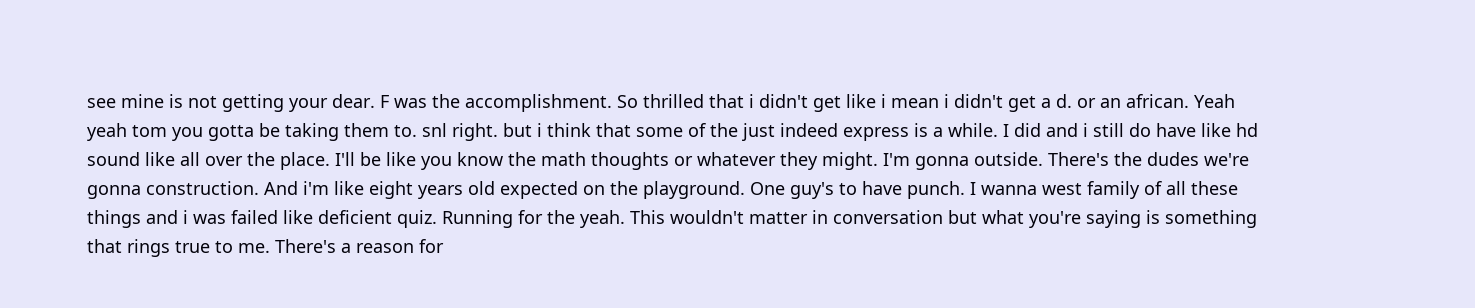see mine is not getting your dear. F was the accomplishment. So thrilled that i didn't get like i mean i didn't get a d. or an african. Yeah yeah tom you gotta be taking them to. snl right. but i think that some of the just indeed express is a while. I did and i still do have like hd sound like all over the place. I'll be like you know the math thoughts or whatever they might. I'm gonna outside. There's the dudes we're gonna construction. And i'm like eight years old expected on the playground. One guy's to have punch. I wanna west family of all these things and i was failed like deficient quiz. Running for the yeah. This wouldn't matter in conversation but what you're saying is something that rings true to me. There's a reason for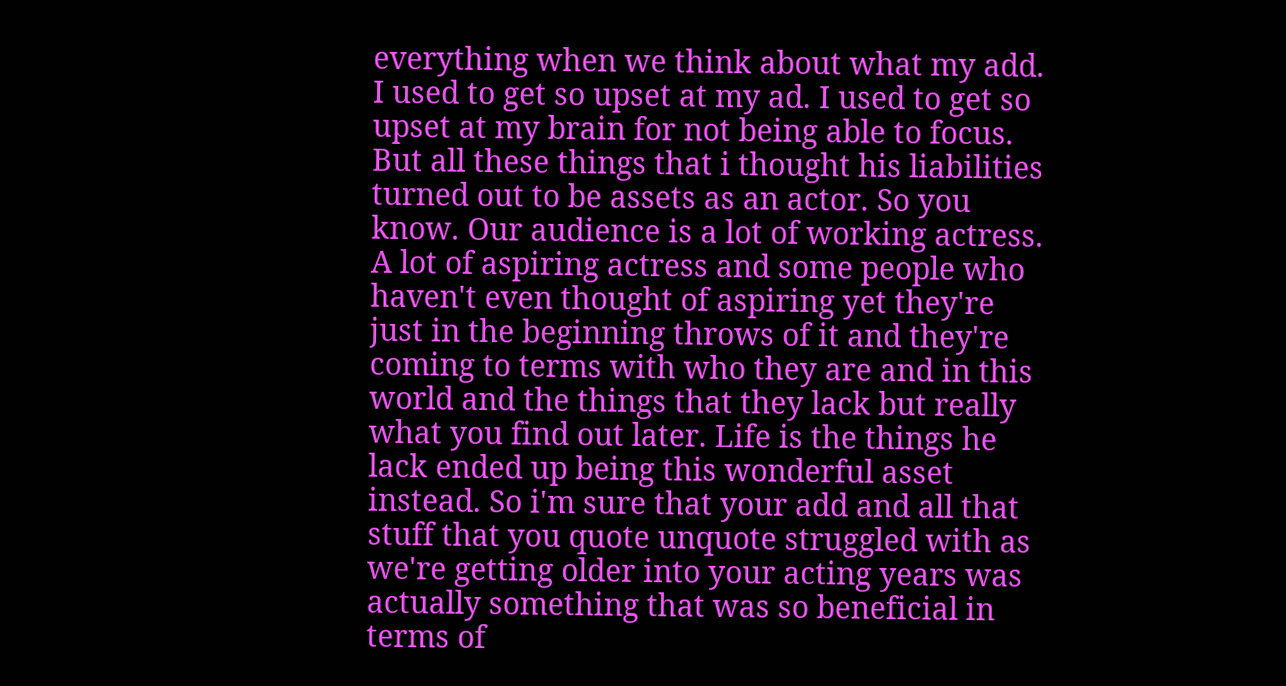everything when we think about what my add. I used to get so upset at my ad. I used to get so upset at my brain for not being able to focus. But all these things that i thought his liabilities turned out to be assets as an actor. So you know. Our audience is a lot of working actress. A lot of aspiring actress and some people who haven't even thought of aspiring yet they're just in the beginning throws of it and they're coming to terms with who they are and in this world and the things that they lack but really what you find out later. Life is the things he lack ended up being this wonderful asset instead. So i'm sure that your add and all that stuff that you quote unquote struggled with as we're getting older into your acting years was actually something that was so beneficial in terms of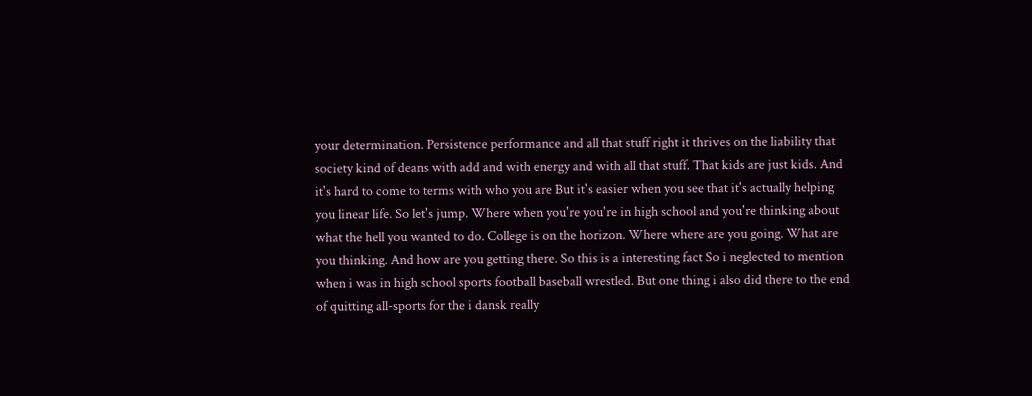your determination. Persistence performance and all that stuff right it thrives on the liability that society kind of deans with add and with energy and with all that stuff. That kids are just kids. And it's hard to come to terms with who you are But it's easier when you see that it's actually helping you linear life. So let's jump. Where when you're you're in high school and you're thinking about what the hell you wanted to do. College is on the horizon. Where where are you going. What are you thinking. And how are you getting there. So this is a interesting fact So i neglected to mention when i was in high school sports football baseball wrestled. But one thing i also did there to the end of quitting all-sports for the i dansk really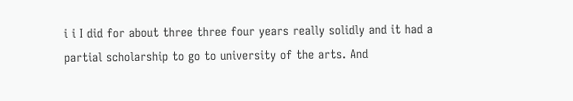i i I did for about three three four years really solidly and it had a partial scholarship to go to university of the arts. And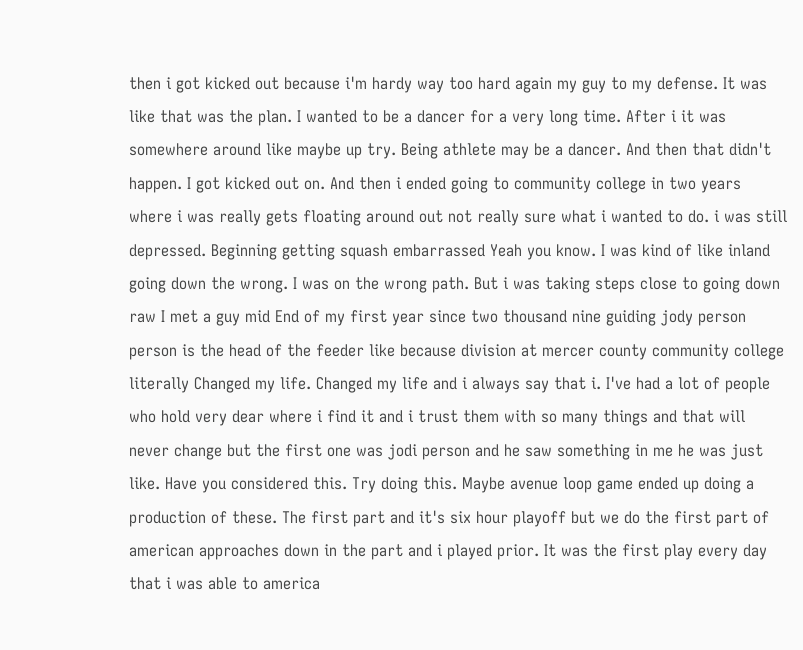then i got kicked out because i'm hardy way too hard again my guy to my defense. It was like that was the plan. I wanted to be a dancer for a very long time. After i it was somewhere around like maybe up try. Being athlete may be a dancer. And then that didn't happen. I got kicked out on. And then i ended going to community college in two years where i was really gets floating around out not really sure what i wanted to do. i was still depressed. Beginning getting squash embarrassed Yeah you know. I was kind of like inland going down the wrong. I was on the wrong path. But i was taking steps close to going down raw I met a guy mid End of my first year since two thousand nine guiding jody person person is the head of the feeder like because division at mercer county community college literally Changed my life. Changed my life and i always say that i. I've had a lot of people who hold very dear where i find it and i trust them with so many things and that will never change but the first one was jodi person and he saw something in me he was just like. Have you considered this. Try doing this. Maybe avenue loop game ended up doing a production of these. The first part and it's six hour playoff but we do the first part of american approaches down in the part and i played prior. It was the first play every day that i was able to america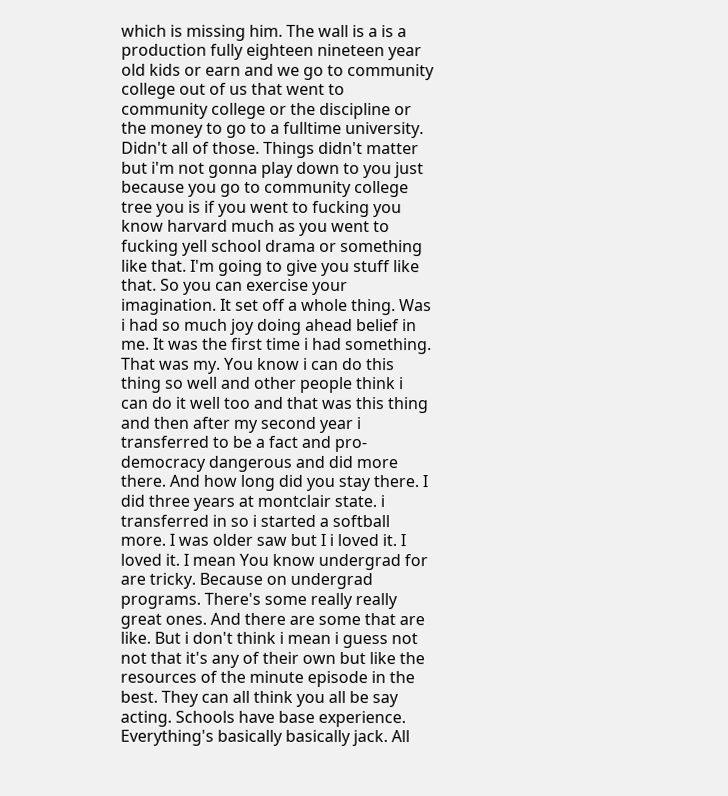which is missing him. The wall is a is a production fully eighteen nineteen year old kids or earn and we go to community college out of us that went to community college or the discipline or the money to go to a fulltime university. Didn't all of those. Things didn't matter but i'm not gonna play down to you just because you go to community college tree you is if you went to fucking you know harvard much as you went to fucking yell school drama or something like that. I'm going to give you stuff like that. So you can exercise your imagination. It set off a whole thing. Was i had so much joy doing ahead belief in me. It was the first time i had something. That was my. You know i can do this thing so well and other people think i can do it well too and that was this thing and then after my second year i transferred to be a fact and pro-democracy dangerous and did more there. And how long did you stay there. I did three years at montclair state. i transferred in so i started a softball more. I was older saw but I i loved it. I loved it. I mean You know undergrad for are tricky. Because on undergrad programs. There's some really really great ones. And there are some that are like. But i don't think i mean i guess not not that it's any of their own but like the resources of the minute episode in the best. They can all think you all be say acting. Schools have base experience. Everything's basically basically jack. All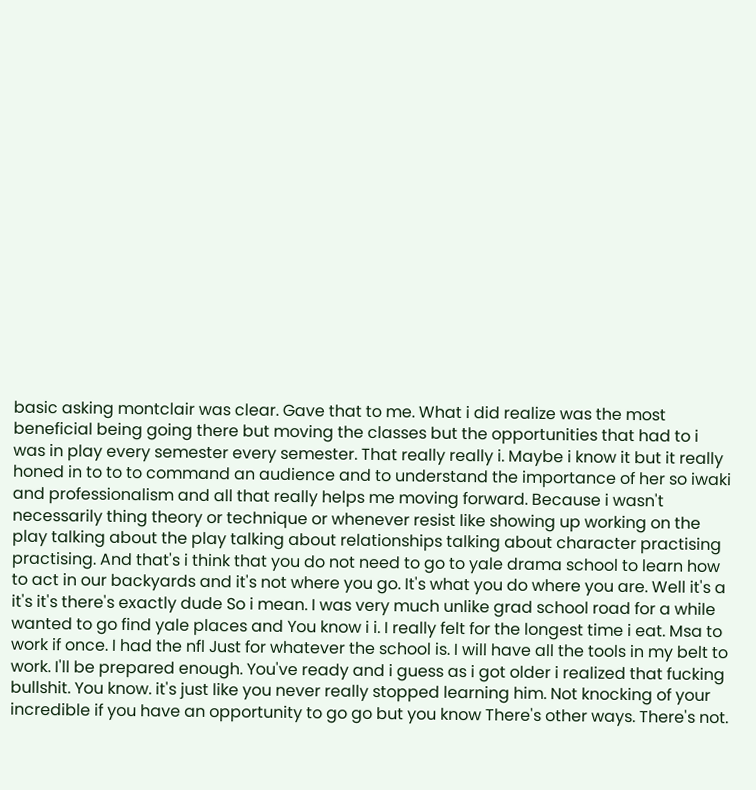basic asking montclair was clear. Gave that to me. What i did realize was the most beneficial being going there but moving the classes but the opportunities that had to i was in play every semester every semester. That really really i. Maybe i know it but it really honed in to to to command an audience and to understand the importance of her so iwaki and professionalism and all that really helps me moving forward. Because i wasn't necessarily thing theory or technique or whenever resist like showing up working on the play talking about the play talking about relationships talking about character practising practising. And that's i think that you do not need to go to yale drama school to learn how to act in our backyards and it's not where you go. It's what you do where you are. Well it's a it's it's there's exactly dude So i mean. I was very much unlike grad school road for a while wanted to go find yale places and You know i i. I really felt for the longest time i eat. Msa to work if once. I had the nfl Just for whatever the school is. I will have all the tools in my belt to work. I'll be prepared enough. You've ready and i guess as i got older i realized that fucking bullshit. You know. it's just like you never really stopped learning him. Not knocking of your incredible if you have an opportunity to go go but you know There's other ways. There's not.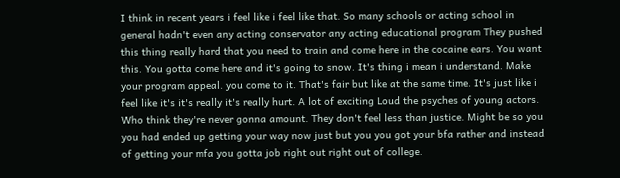I think in recent years i feel like i feel like that. So many schools or acting school in general hadn't even any acting conservator any acting educational program They pushed this thing really hard that you need to train and come here in the cocaine ears. You want this. You gotta come here and it's going to snow. It's thing i mean i understand. Make your program appeal. you come to it. That's fair but like at the same time. It's just like i feel like it's it's really it's really hurt. A lot of exciting Loud the psyches of young actors. Who think they're never gonna amount. They don't feel less than justice. Might be so you you had ended up getting your way now just but you you got your bfa rather and instead of getting your mfa you gotta job right out right out of college.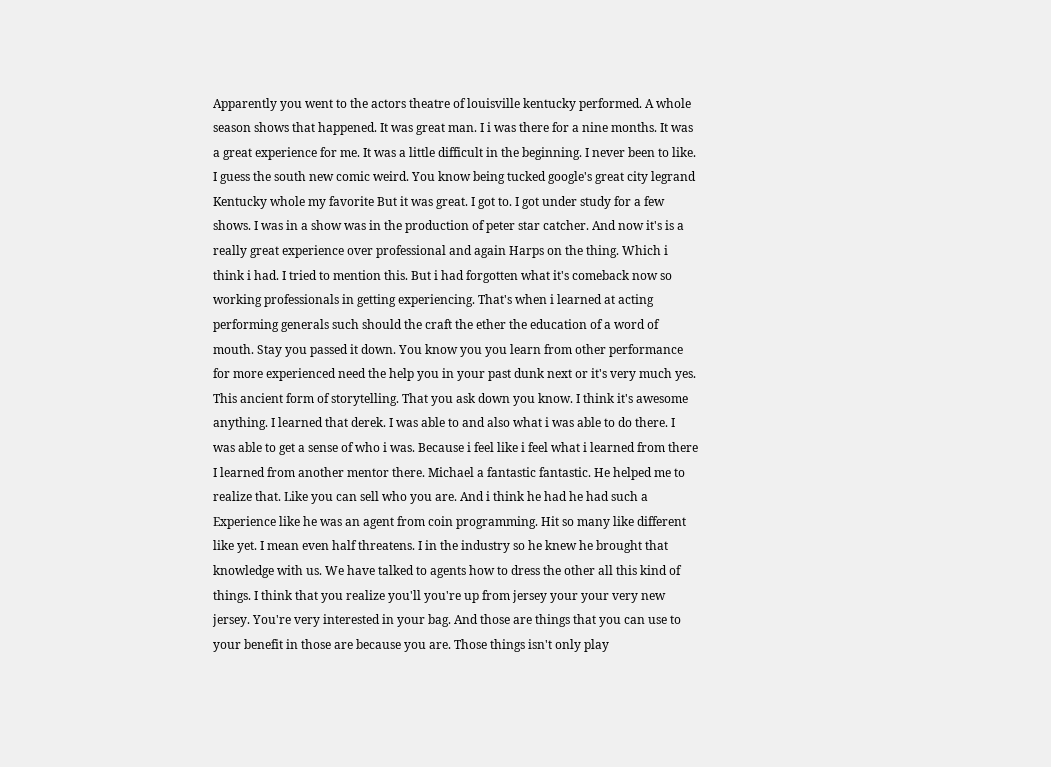Apparently you went to the actors theatre of louisville kentucky performed. A whole season shows that happened. It was great man. I i was there for a nine months. It was a great experience for me. It was a little difficult in the beginning. I never been to like. I guess the south new comic weird. You know being tucked google's great city legrand Kentucky whole my favorite But it was great. I got to. I got under study for a few shows. I was in a show was in the production of peter star catcher. And now it's is a really great experience over professional and again Harps on the thing. Which i think i had. I tried to mention this. But i had forgotten what it's comeback now so working professionals in getting experiencing. That's when i learned at acting performing generals such should the craft the ether the education of a word of mouth. Stay you passed it down. You know you you learn from other performance for more experienced need the help you in your past dunk next or it's very much yes. This ancient form of storytelling. That you ask down you know. I think it's awesome anything. I learned that derek. I was able to and also what i was able to do there. I was able to get a sense of who i was. Because i feel like i feel what i learned from there I learned from another mentor there. Michael a fantastic fantastic. He helped me to realize that. Like you can sell who you are. And i think he had he had such a Experience like he was an agent from coin programming. Hit so many like different like yet. I mean even half threatens. I in the industry so he knew he brought that knowledge with us. We have talked to agents how to dress the other all this kind of things. I think that you realize you'll you're up from jersey your your very new jersey. You're very interested in your bag. And those are things that you can use to your benefit in those are because you are. Those things isn't only play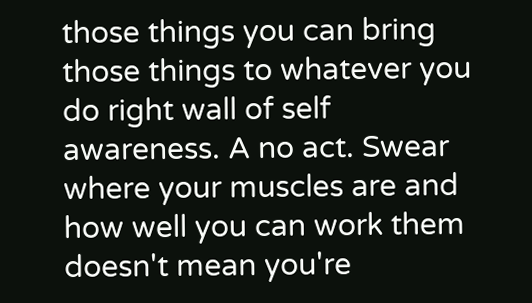those things you can bring those things to whatever you do right wall of self awareness. A no act. Swear where your muscles are and how well you can work them doesn't mean you're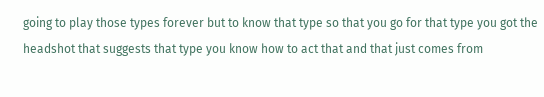going to play those types forever but to know that type so that you go for that type you got the headshot that suggests that type you know how to act that and that just comes from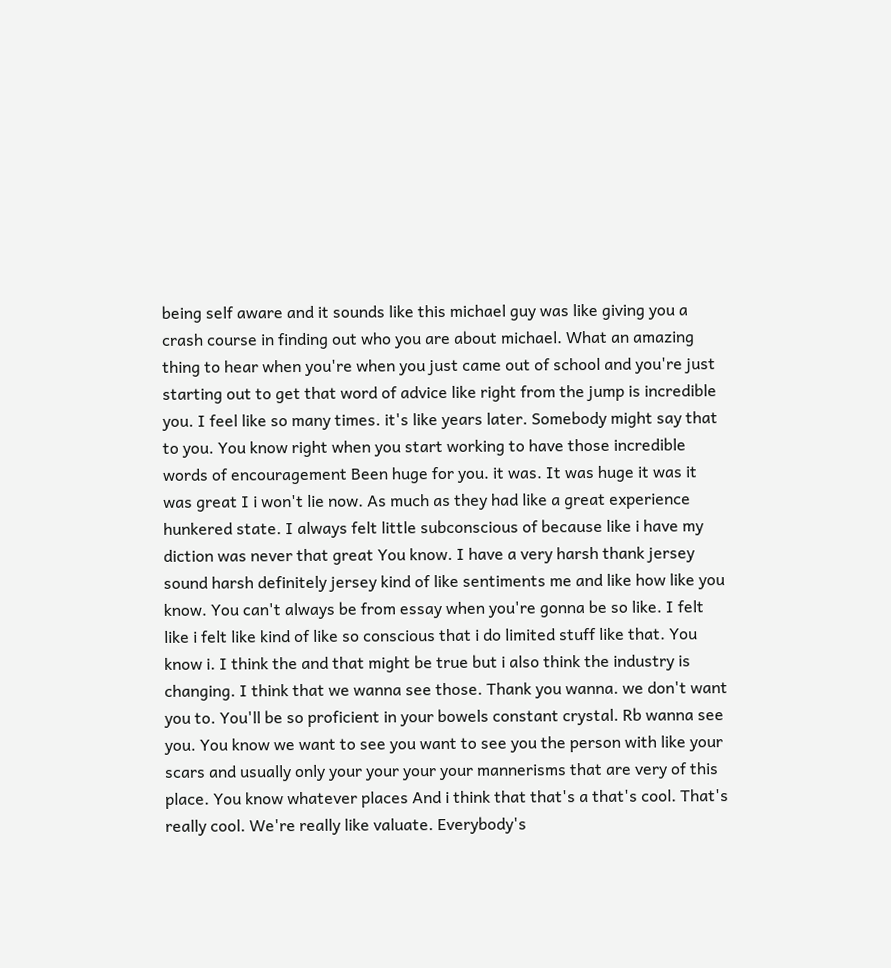being self aware and it sounds like this michael guy was like giving you a crash course in finding out who you are about michael. What an amazing thing to hear when you're when you just came out of school and you're just starting out to get that word of advice like right from the jump is incredible you. I feel like so many times. it's like years later. Somebody might say that to you. You know right when you start working to have those incredible words of encouragement Been huge for you. it was. It was huge it was it was great I i won't lie now. As much as they had like a great experience hunkered state. I always felt little subconscious of because like i have my diction was never that great You know. I have a very harsh thank jersey sound harsh definitely jersey kind of like sentiments me and like how like you know. You can't always be from essay when you're gonna be so like. I felt like i felt like kind of like so conscious that i do limited stuff like that. You know i. I think the and that might be true but i also think the industry is changing. I think that we wanna see those. Thank you wanna. we don't want you to. You'll be so proficient in your bowels constant crystal. Rb wanna see you. You know we want to see you want to see you the person with like your scars and usually only your your your your mannerisms that are very of this place. You know whatever places And i think that that's a that's cool. That's really cool. We're really like valuate. Everybody's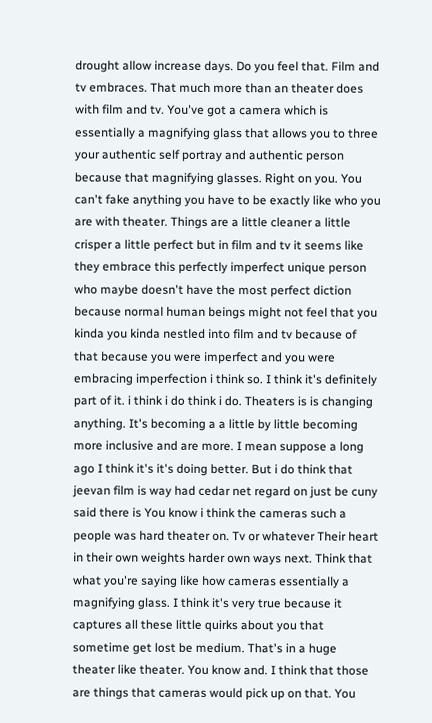drought allow increase days. Do you feel that. Film and tv embraces. That much more than an theater does with film and tv. You've got a camera which is essentially a magnifying glass that allows you to three your authentic self portray and authentic person because that magnifying glasses. Right on you. You can't fake anything you have to be exactly like who you are with theater. Things are a little cleaner a little crisper a little perfect but in film and tv it seems like they embrace this perfectly imperfect unique person who maybe doesn't have the most perfect diction because normal human beings might not feel that you kinda you kinda nestled into film and tv because of that because you were imperfect and you were embracing imperfection i think so. I think it's definitely part of it. i think i do think i do. Theaters is is changing anything. It's becoming a a little by little becoming more inclusive and are more. I mean suppose a long ago I think it's it's doing better. But i do think that jeevan film is way had cedar net regard on just be cuny said there is You know i think the cameras such a people was hard theater on. Tv or whatever Their heart in their own weights harder own ways next. Think that what you're saying like how cameras essentially a magnifying glass. I think it's very true because it captures all these little quirks about you that sometime get lost be medium. That's in a huge theater like theater. You know and. I think that those are things that cameras would pick up on that. You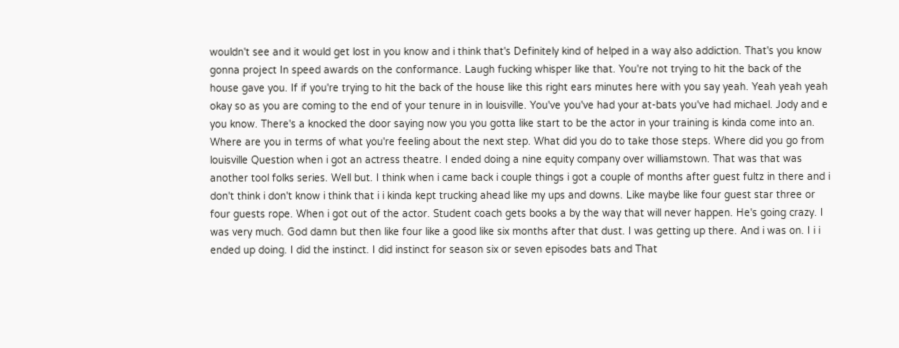wouldn't see and it would get lost in you know and i think that's Definitely kind of helped in a way also addiction. That's you know gonna project In speed awards on the conformance. Laugh fucking whisper like that. You're not trying to hit the back of the house gave you. If if you're trying to hit the back of the house like this right ears minutes here with you say yeah. Yeah yeah yeah okay so as you are coming to the end of your tenure in in louisville. You've you've had your at-bats you've had michael. Jody and e you know. There's a knocked the door saying now you you gotta like start to be the actor in your training is kinda come into an. Where are you in terms of what you're feeling about the next step. What did you do to take those steps. Where did you go from louisville Question when i got an actress theatre. I ended doing a nine equity company over williamstown. That was that was another tool folks series. Well but. I think when i came back i couple things i got a couple of months after guest fultz in there and i don't think i don't know i think that i i kinda kept trucking ahead like my ups and downs. Like maybe like four guest star three or four guests rope. When i got out of the actor. Student coach gets books a by the way that will never happen. He's going crazy. I was very much. God damn but then like four like a good like six months after that dust. I was getting up there. And i was on. I i i ended up doing. I did the instinct. I did instinct for season six or seven episodes bats and That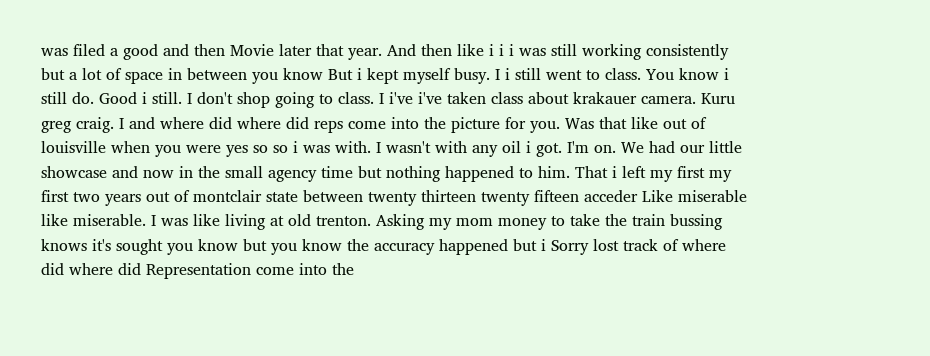was filed a good and then Movie later that year. And then like i i i was still working consistently but a lot of space in between you know But i kept myself busy. I i still went to class. You know i still do. Good i still. I don't shop going to class. I i've i've taken class about krakauer camera. Kuru greg craig. I and where did where did reps come into the picture for you. Was that like out of louisville when you were yes so so i was with. I wasn't with any oil i got. I'm on. We had our little showcase and now in the small agency time but nothing happened to him. That i left my first my first two years out of montclair state between twenty thirteen twenty fifteen acceder Like miserable like miserable. I was like living at old trenton. Asking my mom money to take the train bussing knows it's sought you know but you know the accuracy happened but i Sorry lost track of where did where did Representation come into the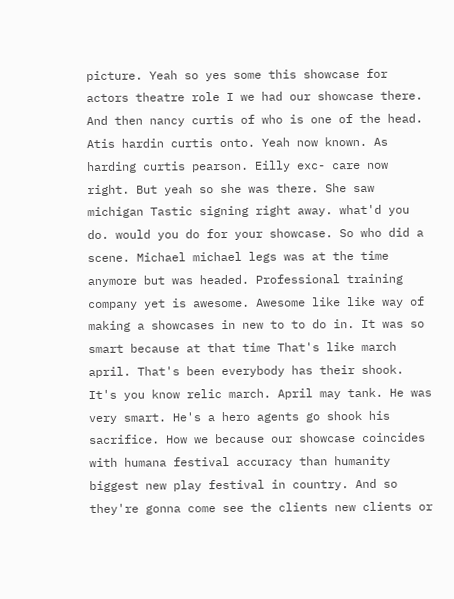picture. Yeah so yes some this showcase for actors theatre role I we had our showcase there. And then nancy curtis of who is one of the head. Atis hardin curtis onto. Yeah now known. As harding curtis pearson. Eilly exc- care now right. But yeah so she was there. She saw michigan Tastic signing right away. what'd you do. would you do for your showcase. So who did a scene. Michael michael legs was at the time anymore but was headed. Professional training company yet is awesome. Awesome like like way of making a showcases in new to to do in. It was so smart because at that time That's like march april. That's been everybody has their shook. It's you know relic march. April may tank. He was very smart. He's a hero agents go shook his sacrifice. How we because our showcase coincides with humana festival accuracy than humanity biggest new play festival in country. And so they're gonna come see the clients new clients or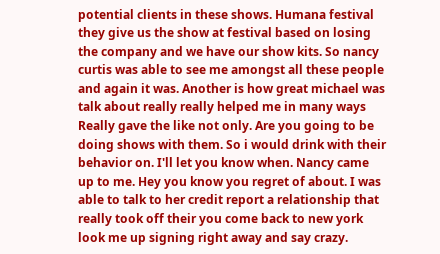potential clients in these shows. Humana festival they give us the show at festival based on losing the company and we have our show kits. So nancy curtis was able to see me amongst all these people and again it was. Another is how great michael was talk about really really helped me in many ways Really gave the like not only. Are you going to be doing shows with them. So i would drink with their behavior on. I'll let you know when. Nancy came up to me. Hey you know you regret of about. I was able to talk to her credit report a relationship that really took off their you come back to new york look me up signing right away and say crazy.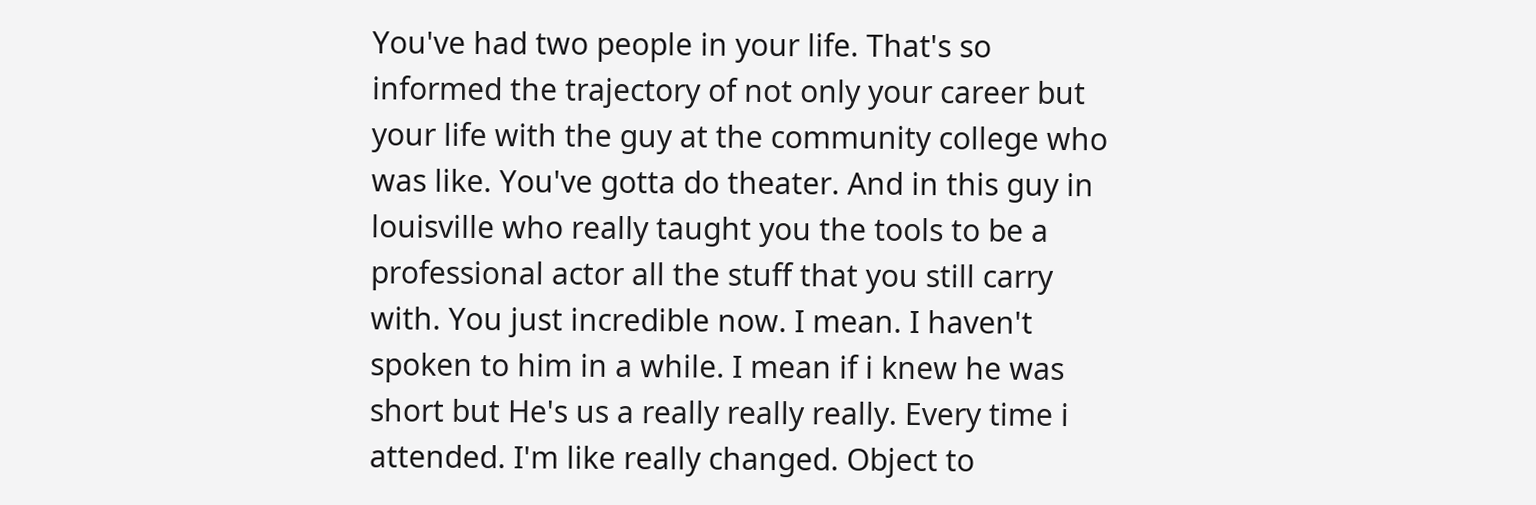You've had two people in your life. That's so informed the trajectory of not only your career but your life with the guy at the community college who was like. You've gotta do theater. And in this guy in louisville who really taught you the tools to be a professional actor all the stuff that you still carry with. You just incredible now. I mean. I haven't spoken to him in a while. I mean if i knew he was short but He's us a really really really. Every time i attended. I'm like really changed. Object to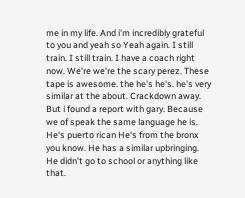me in my life. And i'm incredibly grateful to you and yeah so Yeah again. I still train. I still train. I have a coach right now. We're we're the scary perez. These tape is awesome. the he's he's. he's very similar at the about. Crackdown away. But i found a report with gary. Because we of speak the same language he is. He's puerto rican He's from the bronx you know. He has a similar upbringing. He didn't go to school or anything like that.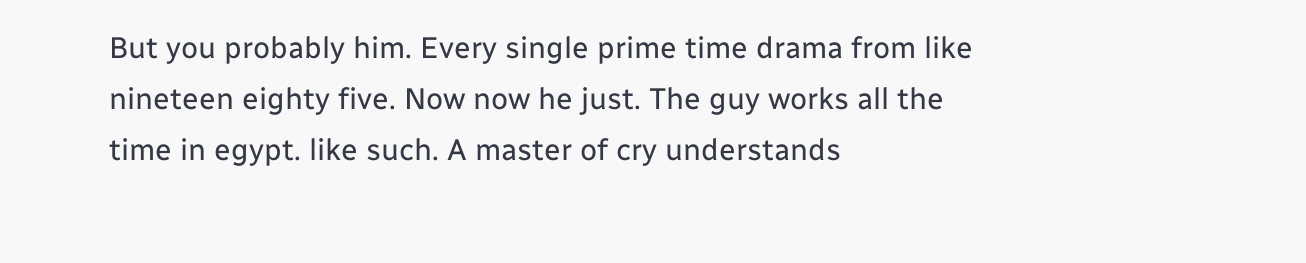But you probably him. Every single prime time drama from like nineteen eighty five. Now now he just. The guy works all the time in egypt. like such. A master of cry understands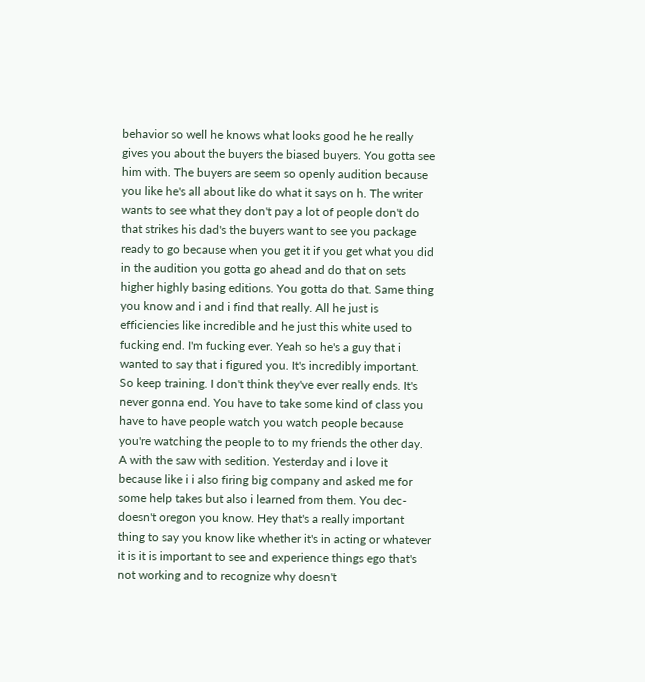behavior so well he knows what looks good he he really gives you about the buyers the biased buyers. You gotta see him with. The buyers are seem so openly audition because you like he's all about like do what it says on h. The writer wants to see what they don't pay a lot of people don't do that strikes his dad's the buyers want to see you package ready to go because when you get it if you get what you did in the audition you gotta go ahead and do that on sets higher highly basing editions. You gotta do that. Same thing you know and i and i find that really. All he just is efficiencies like incredible and he just this white used to fucking end. I'm fucking ever. Yeah so he's a guy that i wanted to say that i figured you. It's incredibly important. So keep training. I don't think they've ever really ends. It's never gonna end. You have to take some kind of class you have to have people watch you watch people because you're watching the people to to my friends the other day. A with the saw with sedition. Yesterday and i love it because like i i also firing big company and asked me for some help takes but also i learned from them. You dec- doesn't oregon you know. Hey that's a really important thing to say you know like whether it's in acting or whatever it is it is important to see and experience things ego that's not working and to recognize why doesn't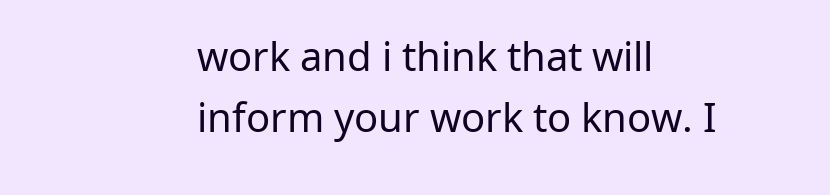work and i think that will inform your work to know. I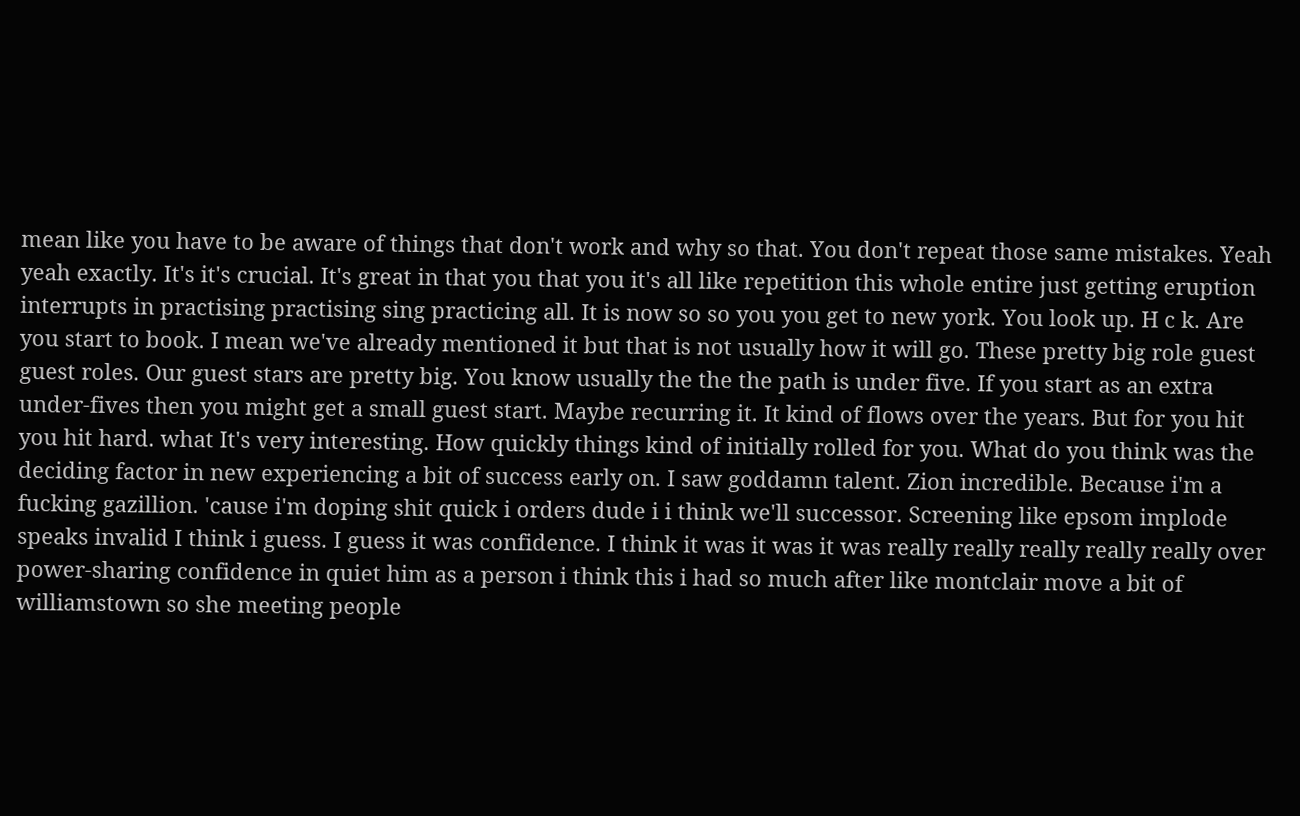mean like you have to be aware of things that don't work and why so that. You don't repeat those same mistakes. Yeah yeah exactly. It's it's crucial. It's great in that you that you it's all like repetition this whole entire just getting eruption interrupts in practising practising sing practicing all. It is now so so you you get to new york. You look up. H c k. Are you start to book. I mean we've already mentioned it but that is not usually how it will go. These pretty big role guest guest roles. Our guest stars are pretty big. You know usually the the the path is under five. If you start as an extra under-fives then you might get a small guest start. Maybe recurring it. It kind of flows over the years. But for you hit you hit hard. what It's very interesting. How quickly things kind of initially rolled for you. What do you think was the deciding factor in new experiencing a bit of success early on. I saw goddamn talent. Zion incredible. Because i'm a fucking gazillion. 'cause i'm doping shit quick i orders dude i i think we'll successor. Screening like epsom implode speaks invalid I think i guess. I guess it was confidence. I think it was it was it was really really really really really over power-sharing confidence in quiet him as a person i think this i had so much after like montclair move a bit of williamstown so she meeting people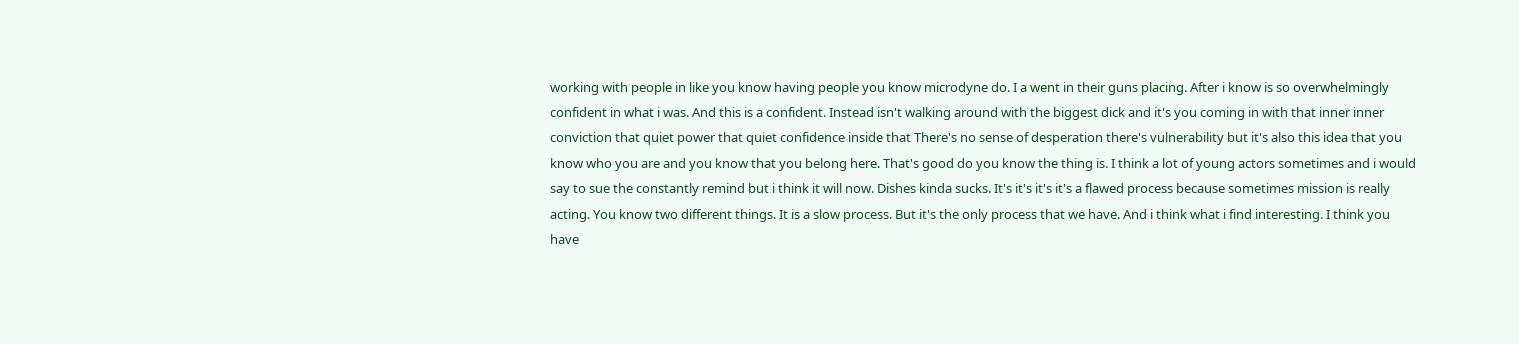working with people in like you know having people you know microdyne do. I a went in their guns placing. After i know is so overwhelmingly confident in what i was. And this is a confident. Instead isn't walking around with the biggest dick and it's you coming in with that inner inner conviction that quiet power that quiet confidence inside that There's no sense of desperation there's vulnerability but it's also this idea that you know who you are and you know that you belong here. That's good do you know the thing is. I think a lot of young actors sometimes and i would say to sue the constantly remind but i think it will now. Dishes kinda sucks. It's it's it's it's a flawed process because sometimes mission is really acting. You know two different things. It is a slow process. But it's the only process that we have. And i think what i find interesting. I think you have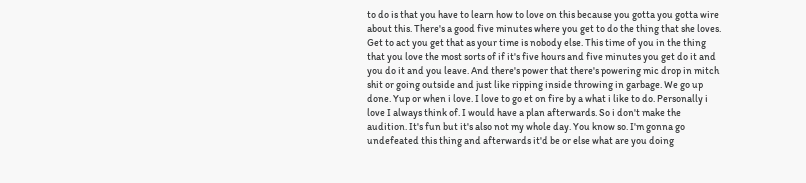to do is that you have to learn how to love on this because you gotta you gotta wire about this. There's a good five minutes where you get to do the thing that she loves. Get to act you get that as your time is nobody else. This time of you in the thing that you love the most sorts of if it's five hours and five minutes you get do it and you do it and you leave. And there's power that there's powering mic drop in mitch shit or going outside and just like ripping inside throwing in garbage. We go up done. Yup or when i love. I love to go et on fire by a what i like to do. Personally i love I always think of. I would have a plan afterwards. So i don't make the audition. It's fun but it's also not my whole day. You know so. I'm gonna go undefeated this thing and afterwards it'd be or else what are you doing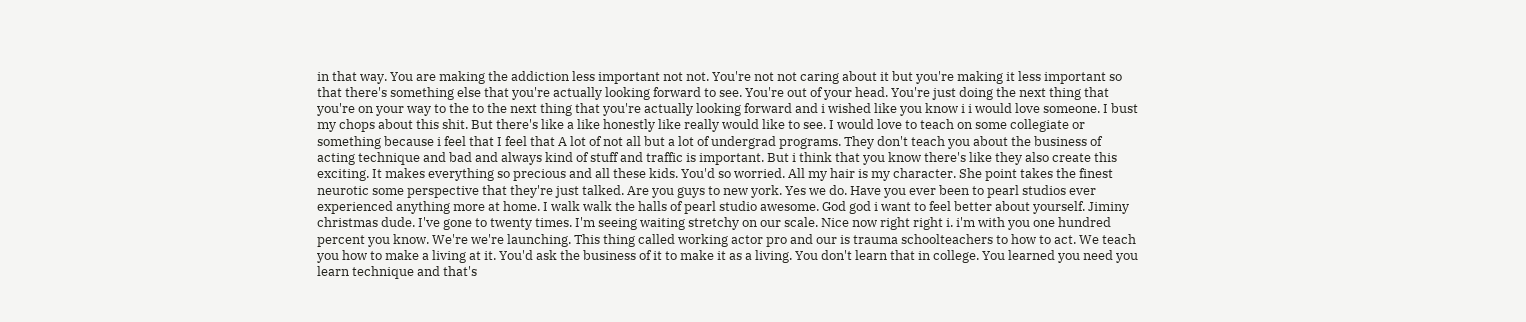in that way. You are making the addiction less important not not. You're not not caring about it but you're making it less important so that there's something else that you're actually looking forward to see. You're out of your head. You're just doing the next thing that you're on your way to the to the next thing that you're actually looking forward and i wished like you know i i would love someone. I bust my chops about this shit. But there's like a like honestly like really would like to see. I would love to teach on some collegiate or something because i feel that I feel that A lot of not all but a lot of undergrad programs. They don't teach you about the business of acting technique and bad and always kind of stuff and traffic is important. But i think that you know there's like they also create this exciting. It makes everything so precious and all these kids. You'd so worried. All my hair is my character. She point takes the finest neurotic some perspective that they're just talked. Are you guys to new york. Yes we do. Have you ever been to pearl studios ever experienced anything more at home. I walk walk the halls of pearl studio awesome. God god i want to feel better about yourself. Jiminy christmas dude. I've gone to twenty times. I'm seeing waiting stretchy on our scale. Nice now right right i. i'm with you one hundred percent you know. We're we're launching. This thing called working actor pro and our is trauma schoolteachers to how to act. We teach you how to make a living at it. You'd ask the business of it to make it as a living. You don't learn that in college. You learned you need you learn technique and that's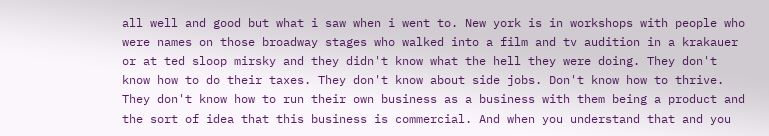all well and good but what i saw when i went to. New york is in workshops with people who were names on those broadway stages who walked into a film and tv audition in a krakauer or at ted sloop mirsky and they didn't know what the hell they were doing. They don't know how to do their taxes. They don't know about side jobs. Don't know how to thrive. They don't know how to run their own business as a business with them being a product and the sort of idea that this business is commercial. And when you understand that and you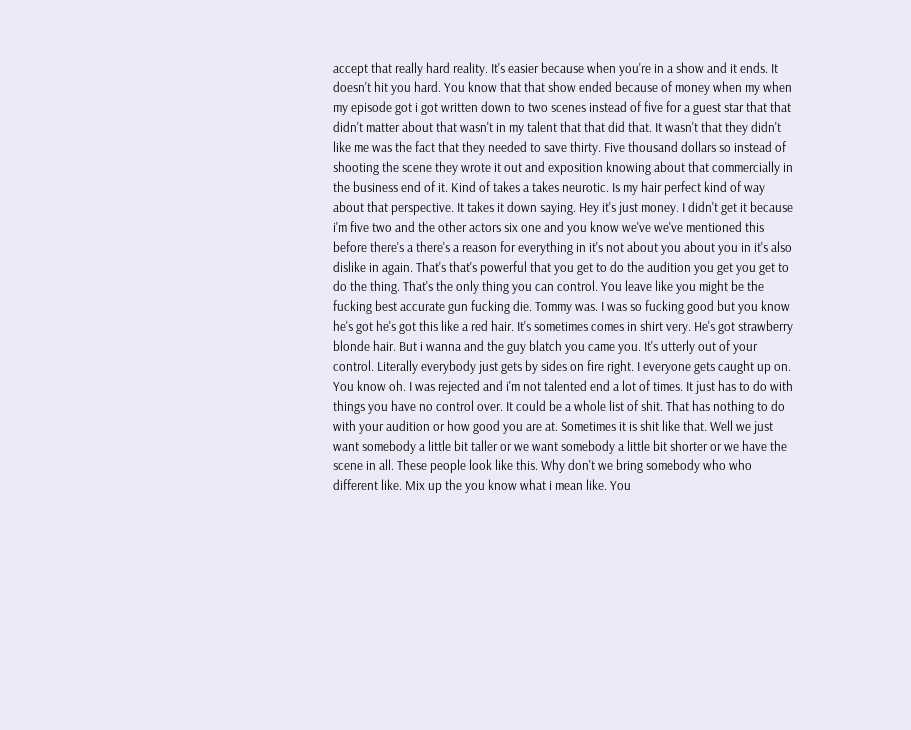accept that really hard reality. It's easier because when you're in a show and it ends. It doesn't hit you hard. You know that that show ended because of money when my when my episode got i got written down to two scenes instead of five for a guest star that that didn't matter about that wasn't in my talent that that did that. It wasn't that they didn't like me was the fact that they needed to save thirty. Five thousand dollars so instead of shooting the scene they wrote it out and exposition knowing about that commercially in the business end of it. Kind of takes a takes neurotic. Is my hair perfect kind of way about that perspective. It takes it down saying. Hey it's just money. I didn't get it because i'm five two and the other actors six one and you know we've we've mentioned this before there's a there's a reason for everything in it's not about you about you in it's also dislike in again. That's that's powerful that you get to do the audition you get you get to do the thing. That's the only thing you can control. You leave like you might be the fucking best accurate gun fucking die. Tommy was. I was so fucking good but you know he's got he's got this like a red hair. It's sometimes comes in shirt very. He's got strawberry blonde hair. But i wanna and the guy blatch you came you. It's utterly out of your control. Literally everybody just gets by sides on fire right. I everyone gets caught up on. You know oh. I was rejected and i'm not talented end a lot of times. It just has to do with things you have no control over. It could be a whole list of shit. That has nothing to do with your audition or how good you are at. Sometimes it is shit like that. Well we just want somebody a little bit taller or we want somebody a little bit shorter or we have the scene in all. These people look like this. Why don't we bring somebody who who different like. Mix up the you know what i mean like. You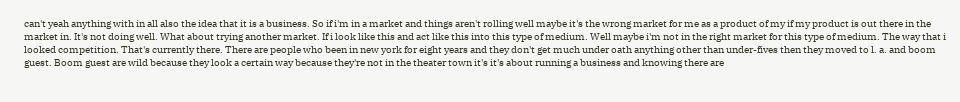can't yeah anything with in all also the idea that it is a business. So if i'm in a market and things aren't rolling well maybe it's the wrong market for me as a product of my if my product is out there in the market in. It's not doing well. What about trying another market. If i look like this and act like this into this type of medium. Well maybe i'm not in the right market for this type of medium. The way that i looked competition. That's currently there. There are people who been in new york for eight years and they don't get much under oath anything other than under-fives then they moved to l. a. and boom guest. Boom guest are wild because they look a certain way because they're not in the theater town it's it's about running a business and knowing there are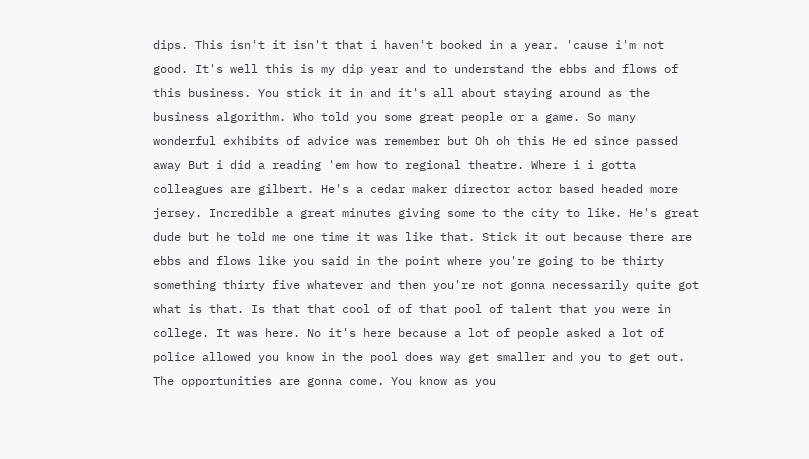dips. This isn't it isn't that i haven't booked in a year. 'cause i'm not good. It's well this is my dip year and to understand the ebbs and flows of this business. You stick it in and it's all about staying around as the business algorithm. Who told you some great people or a game. So many wonderful exhibits of advice was remember but Oh oh this He ed since passed away But i did a reading 'em how to regional theatre. Where i i gotta colleagues are gilbert. He's a cedar maker director actor based headed more jersey. Incredible a great minutes giving some to the city to like. He's great dude but he told me one time it was like that. Stick it out because there are ebbs and flows like you said in the point where you're going to be thirty something thirty five whatever and then you're not gonna necessarily quite got what is that. Is that that cool of of that pool of talent that you were in college. It was here. No it's here because a lot of people asked a lot of police allowed you know in the pool does way get smaller and you to get out. The opportunities are gonna come. You know as you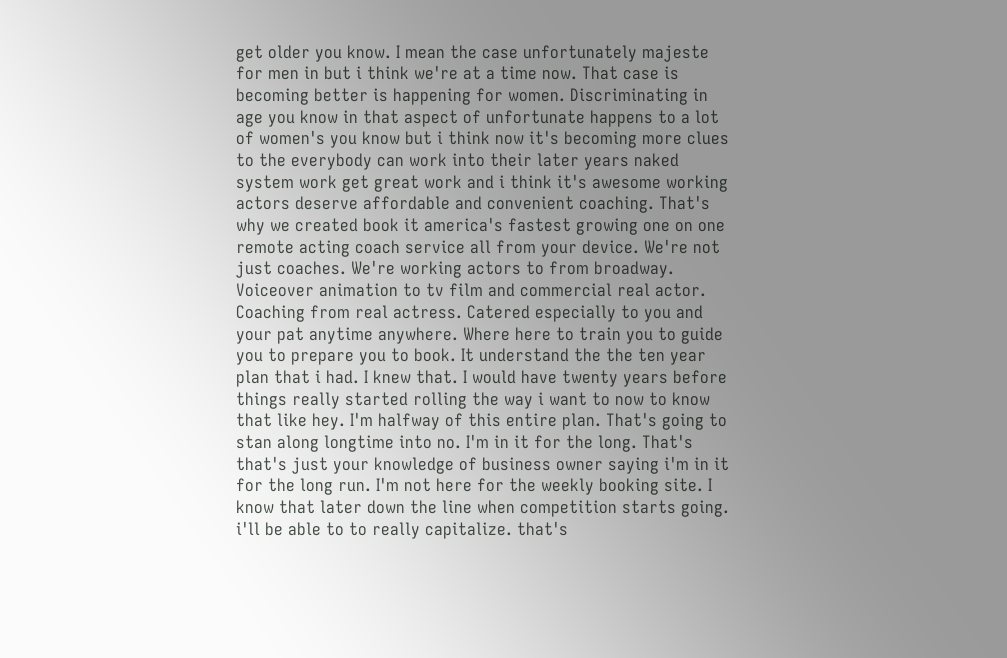get older you know. I mean the case unfortunately majeste for men in but i think we're at a time now. That case is becoming better is happening for women. Discriminating in age you know in that aspect of unfortunate happens to a lot of women's you know but i think now it's becoming more clues to the everybody can work into their later years naked system work get great work and i think it's awesome working actors deserve affordable and convenient coaching. That's why we created book it america's fastest growing one on one remote acting coach service all from your device. We're not just coaches. We're working actors to from broadway. Voiceover animation to tv film and commercial real actor. Coaching from real actress. Catered especially to you and your pat anytime anywhere. Where here to train you to guide you to prepare you to book. It understand the the ten year plan that i had. I knew that. I would have twenty years before things really started rolling the way i want to now to know that like hey. I'm halfway of this entire plan. That's going to stan along longtime into no. I'm in it for the long. That's that's just your knowledge of business owner saying i'm in it for the long run. I'm not here for the weekly booking site. I know that later down the line when competition starts going. i'll be able to to really capitalize. that's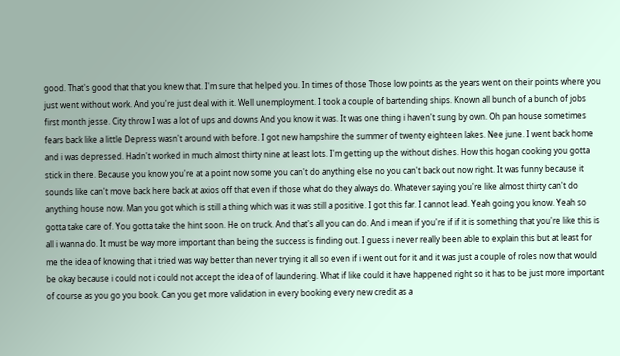good. That's good that that you knew that. I'm sure that helped you. In times of those Those low points as the years went on their points where you just went without work. And you're just deal with it. Well unemployment. I took a couple of bartending ships. Known all bunch of a bunch of jobs first month jesse. City throw I was a lot of ups and downs And you know it was. It was one thing i haven't sung by own. Oh pan house sometimes fears back like a little Depress wasn't around with before. I got new hampshire the summer of twenty eighteen lakes. Nee june. I went back home and i was depressed. Hadn't worked in much almost thirty nine at least lots. I'm getting up the without dishes. How this hogan cooking you gotta stick in there. Because you know you're at a point now some you can't do anything else no you can't back out now right. It was funny because it sounds like can't move back here back at axios off that even if those what do they always do. Whatever saying you're like almost thirty can't do anything house now. Man you got which is still a thing which was it was still a positive. I got this far. I cannot lead. Yeah going you know. Yeah so gotta take care of. You gotta take the hint soon. He on truck. And that's all you can do. And i mean if you're if if it is something that you're like this is all i wanna do. It must be way more important than being the success is finding out. I guess i never really been able to explain this but at least for me the idea of knowing that i tried was way better than never trying it all so even if i went out for it and it was just a couple of roles now that would be okay because i could not i could not accept the idea of of laundering. What if like could it have happened right so it has to be just more important of course as you go you book. Can you get more validation in every booking every new credit as a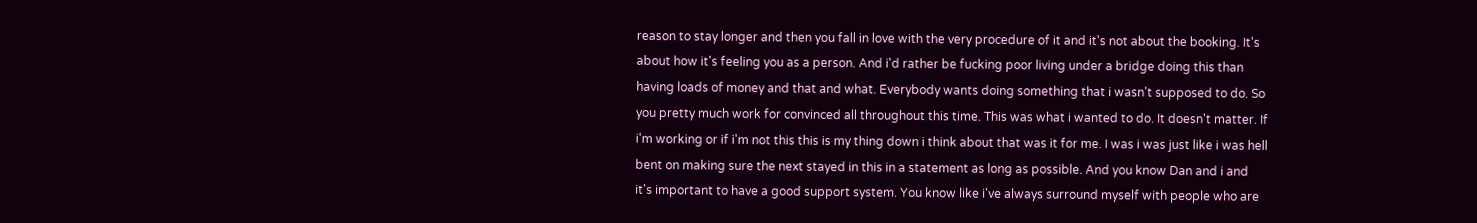reason to stay longer and then you fall in love with the very procedure of it and it's not about the booking. It's about how it's feeling you as a person. And i'd rather be fucking poor living under a bridge doing this than having loads of money and that and what. Everybody wants doing something that i wasn't supposed to do. So you pretty much work for convinced all throughout this time. This was what i wanted to do. It doesn't matter. If i'm working or if i'm not this this is my thing down i think about that was it for me. I was i was just like i was hell bent on making sure the next stayed in this in a statement as long as possible. And you know Dan and i and it's important to have a good support system. You know like i've always surround myself with people who are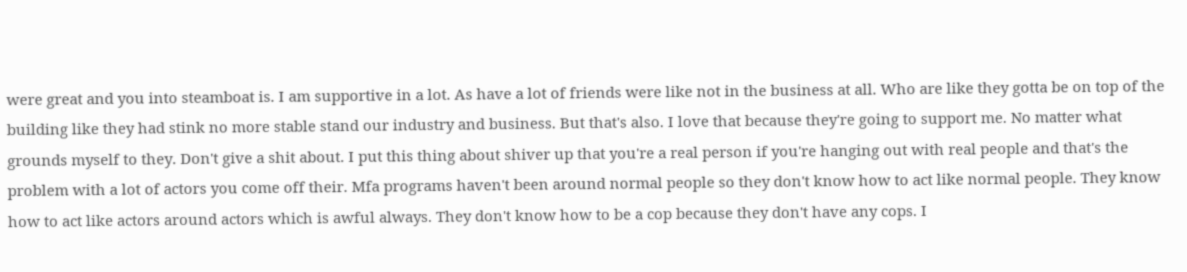were great and you into steamboat is. I am supportive in a lot. As have a lot of friends were like not in the business at all. Who are like they gotta be on top of the building like they had stink no more stable stand our industry and business. But that's also. I love that because they're going to support me. No matter what grounds myself to they. Don't give a shit about. I put this thing about shiver up that you're a real person if you're hanging out with real people and that's the problem with a lot of actors you come off their. Mfa programs haven't been around normal people so they don't know how to act like normal people. They know how to act like actors around actors which is awful always. They don't know how to be a cop because they don't have any cops. I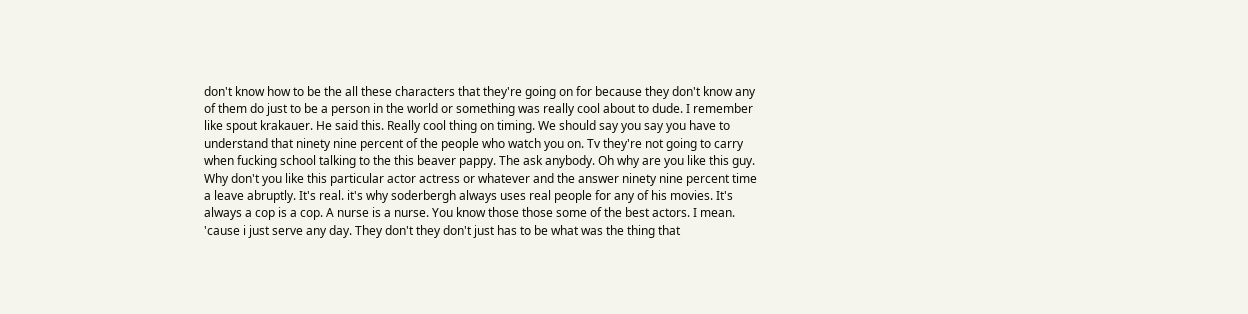don't know how to be the all these characters that they're going on for because they don't know any of them do just to be a person in the world or something was really cool about to dude. I remember like spout krakauer. He said this. Really cool thing on timing. We should say you say you have to understand that ninety nine percent of the people who watch you on. Tv they're not going to carry when fucking school talking to the this beaver pappy. The ask anybody. Oh why are you like this guy. Why don't you like this particular actor actress or whatever and the answer ninety nine percent time a leave abruptly. It's real. it's why soderbergh always uses real people for any of his movies. It's always a cop is a cop. A nurse is a nurse. You know those those some of the best actors. I mean. 'cause i just serve any day. They don't they don't just has to be what was the thing that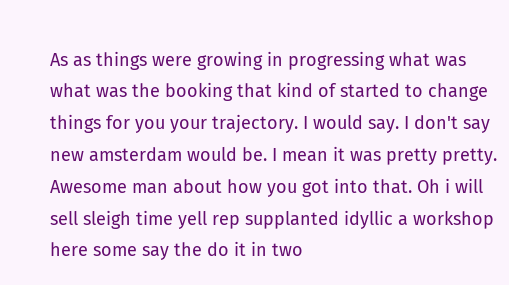As as things were growing in progressing what was what was the booking that kind of started to change things for you your trajectory. I would say. I don't say new amsterdam would be. I mean it was pretty pretty. Awesome man about how you got into that. Oh i will sell sleigh time yell rep supplanted idyllic a workshop here some say the do it in two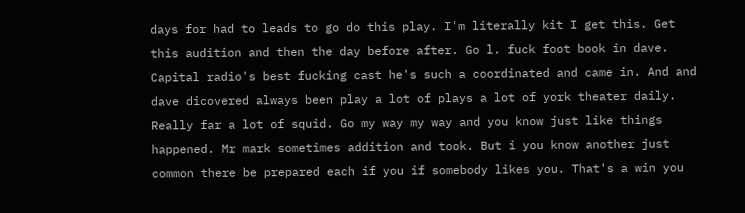days for had to leads to go do this play. I'm literally kit I get this. Get this audition and then the day before after. Go l. fuck foot book in dave. Capital radio's best fucking cast he's such a coordinated and came in. And and dave dicovered always been play a lot of plays a lot of york theater daily. Really far a lot of squid. Go my way my way and you know just like things happened. Mr mark sometimes addition and took. But i you know another just common there be prepared each if you if somebody likes you. That's a win you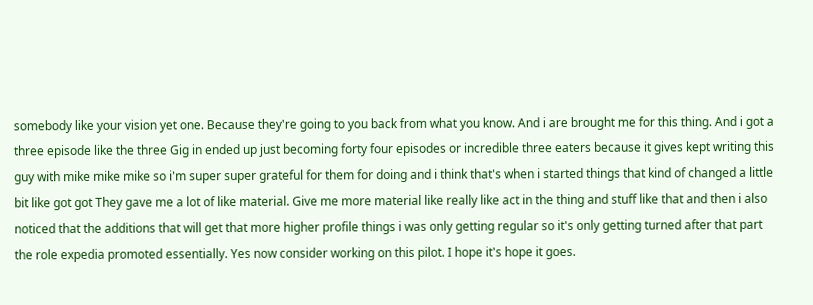somebody like your vision yet one. Because they're going to you back from what you know. And i are brought me for this thing. And i got a three episode like the three Gig in ended up just becoming forty four episodes or incredible three eaters because it gives kept writing this guy with mike mike mike so i'm super super grateful for them for doing and i think that's when i started things that kind of changed a little bit like got got They gave me a lot of like material. Give me more material like really like act in the thing and stuff like that and then i also noticed that the additions that will get that more higher profile things i was only getting regular so it's only getting turned after that part the role expedia promoted essentially. Yes now consider working on this pilot. I hope it's hope it goes.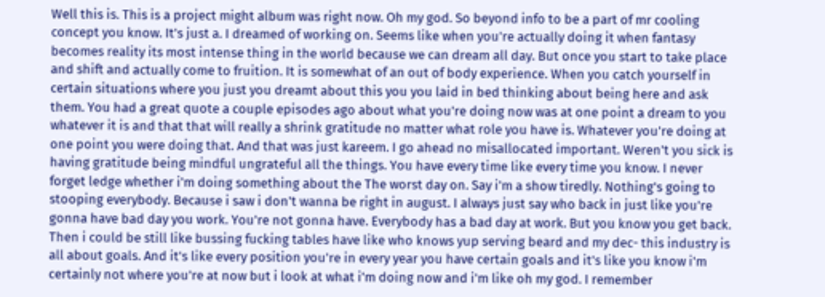Well this is. This is a project might album was right now. Oh my god. So beyond info to be a part of mr cooling concept you know. It's just a. I dreamed of working on. Seems like when you're actually doing it when fantasy becomes reality its most intense thing in the world because we can dream all day. But once you start to take place and shift and actually come to fruition. It is somewhat of an out of body experience. When you catch yourself in certain situations where you just you dreamt about this you you laid in bed thinking about being here and ask them. You had a great quote a couple episodes ago about what you're doing now was at one point a dream to you whatever it is and that that will really a shrink gratitude no matter what role you have is. Whatever you're doing at one point you were doing that. And that was just kareem. I go ahead no misallocated important. Weren't you sick is having gratitude being mindful ungrateful all the things. You have every time like every time you know. I never forget ledge whether i'm doing something about the The worst day on. Say i'm a show tiredly. Nothing's going to stooping everybody. Because i saw i don't wanna be right in august. I always just say who back in just like you're gonna have bad day you work. You're not gonna have. Everybody has a bad day at work. But you know you get back. Then i could be still like bussing fucking tables have like who knows yup serving beard and my dec- this industry is all about goals. And it's like every position you're in every year you have certain goals and it's like you know i'm certainly not where you're at now but i look at what i'm doing now and i'm like oh my god. I remember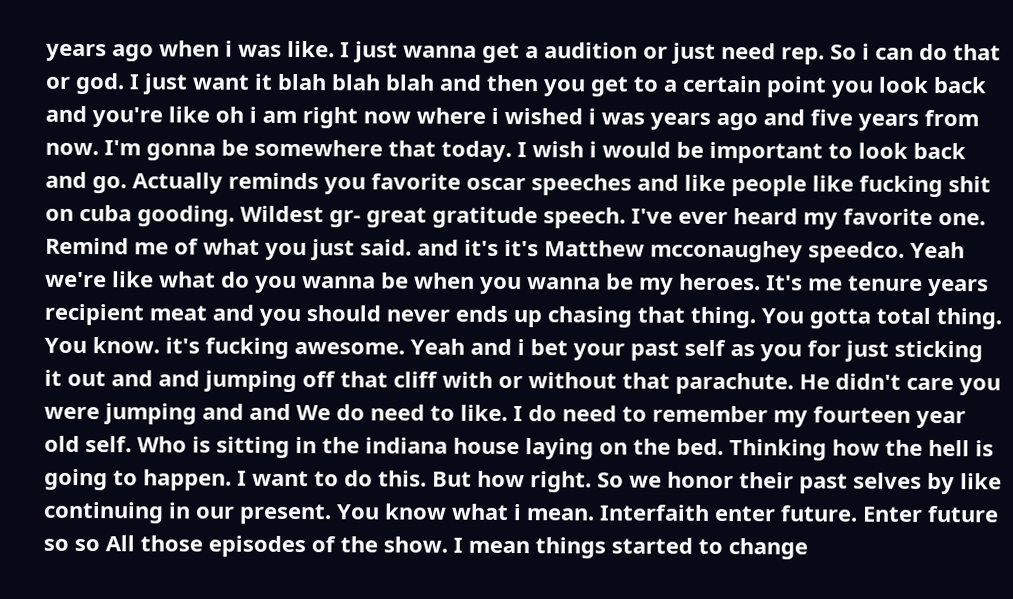years ago when i was like. I just wanna get a audition or just need rep. So i can do that or god. I just want it blah blah blah and then you get to a certain point you look back and you're like oh i am right now where i wished i was years ago and five years from now. I'm gonna be somewhere that today. I wish i would be important to look back and go. Actually reminds you favorite oscar speeches and like people like fucking shit on cuba gooding. Wildest gr- great gratitude speech. I've ever heard my favorite one. Remind me of what you just said. and it's it's Matthew mcconaughey speedco. Yeah we're like what do you wanna be when you wanna be my heroes. It's me tenure years recipient meat and you should never ends up chasing that thing. You gotta total thing. You know. it's fucking awesome. Yeah and i bet your past self as you for just sticking it out and and jumping off that cliff with or without that parachute. He didn't care you were jumping and and We do need to like. I do need to remember my fourteen year old self. Who is sitting in the indiana house laying on the bed. Thinking how the hell is going to happen. I want to do this. But how right. So we honor their past selves by like continuing in our present. You know what i mean. Interfaith enter future. Enter future so so All those episodes of the show. I mean things started to change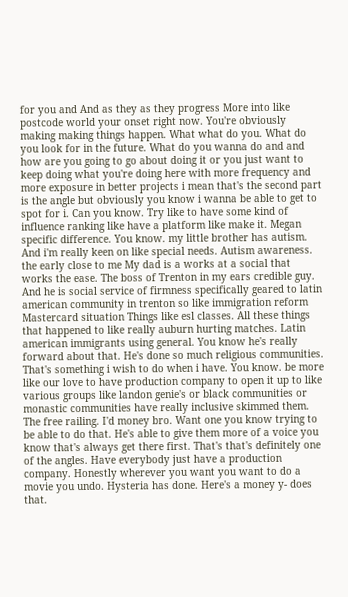for you and And as they as they progress More into like postcode world your onset right now. You're obviously making making things happen. What what do you. What do you look for in the future. What do you wanna do and and how are you going to go about doing it or you just want to keep doing what you're doing here with more frequency and more exposure in better projects i mean that's the second part is the angle but obviously you know i wanna be able to get to spot for i. Can you know. Try like to have some kind of influence ranking like have a platform like make it. Megan specific difference. You know. my little brother has autism. And i'm really keen on like special needs. Autism awareness. the early close to me My dad is a works at a social that works the ease. The boss of Trenton in my ears credible guy. And he is social service of firmness specifically geared to latin american community in trenton so like immigration reform Mastercard situation Things like esl classes. All these things that happened to like really auburn hurting matches. Latin american immigrants using general. You know he's really forward about that. He's done so much religious communities. That's something i wish to do when i have. You know. be more like our love to have production company to open it up to like various groups like landon genie's or black communities or monastic communities have really inclusive skimmed them. The free railing. I'd money bro. Want one you know trying to be able to do that. He's able to give them more of a voice you know that's always get there first. That's that's definitely one of the angles. Have everybody just have a production company. Honestly wherever you want you want to do a movie you undo. Hysteria has done. Here's a money y- does that.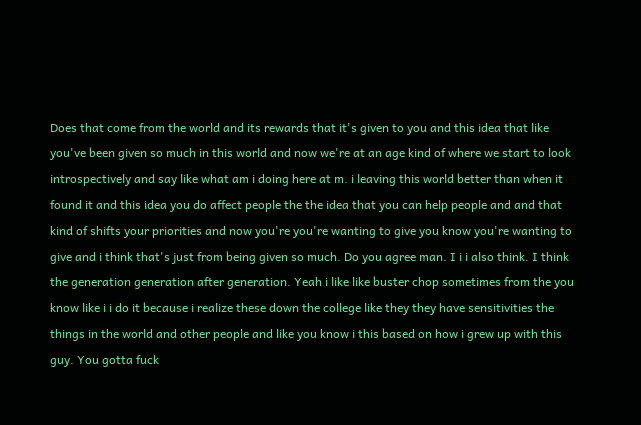Does that come from the world and its rewards that it's given to you and this idea that like you've been given so much in this world and now we're at an age kind of where we start to look introspectively and say like what am i doing here at m. i leaving this world better than when it found it and this idea you do affect people the the idea that you can help people and and that kind of shifts your priorities and now you're you're wanting to give you know you're wanting to give and i think that's just from being given so much. Do you agree man. I i i also think. I think the generation generation after generation. Yeah i like like buster chop sometimes from the you know like i i do it because i realize these down the college like they they have sensitivities the things in the world and other people and like you know i this based on how i grew up with this guy. You gotta fuck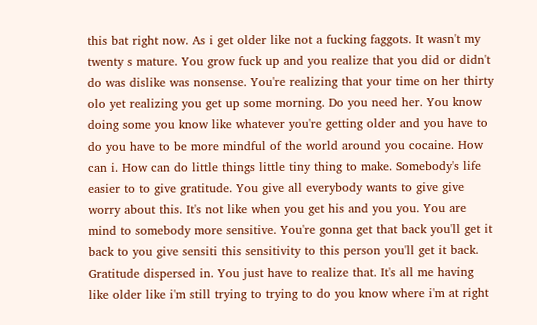this bat right now. As i get older like not a fucking faggots. It wasn't my twenty s mature. You grow fuck up and you realize that you did or didn't do was dislike was nonsense. You're realizing that your time on her thirty olo yet realizing you get up some morning. Do you need her. You know doing some you know like whatever you're getting older and you have to do you have to be more mindful of the world around you cocaine. How can i. How can do little things little tiny thing to make. Somebody's life easier to to give gratitude. You give all everybody wants to give give worry about this. It's not like when you get his and you you. You are mind to somebody more sensitive. You're gonna get that back you'll get it back to you give sensiti this sensitivity to this person you'll get it back. Gratitude dispersed in. You just have to realize that. It's all me having like older like i'm still trying to trying to do you know where i'm at right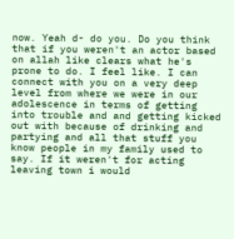now. Yeah d- do you. Do you think that if you weren't an actor based on allah like clears what he's prone to do. I feel like. I can connect with you on a very deep level from where we were in our adolescence in terms of getting into trouble and and getting kicked out with because of drinking and partying and all that stuff you know people in my family used to say. If it weren't for acting leaving town i would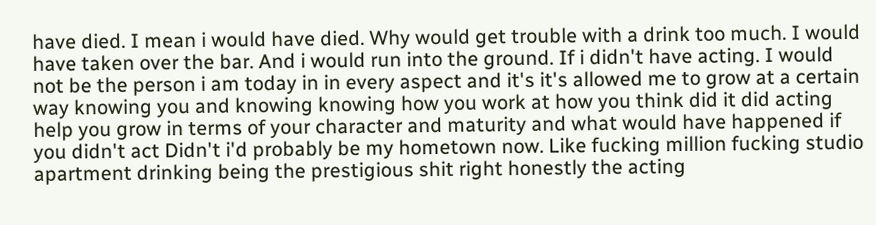have died. I mean i would have died. Why would get trouble with a drink too much. I would have taken over the bar. And i would run into the ground. If i didn't have acting. I would not be the person i am today in in every aspect and it's it's allowed me to grow at a certain way knowing you and knowing knowing how you work at how you think did it did acting help you grow in terms of your character and maturity and what would have happened if you didn't act Didn't i'd probably be my hometown now. Like fucking million fucking studio apartment drinking being the prestigious shit right honestly the acting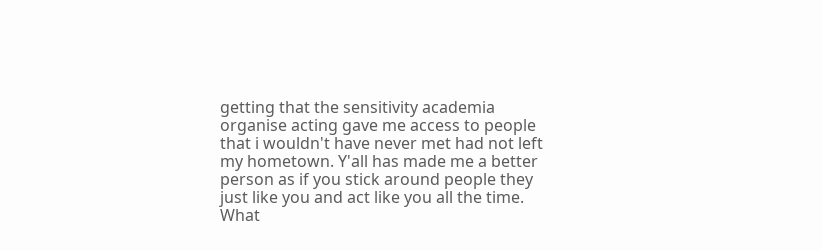getting that the sensitivity academia organise acting gave me access to people that i wouldn't have never met had not left my hometown. Y'all has made me a better person as if you stick around people they just like you and act like you all the time. What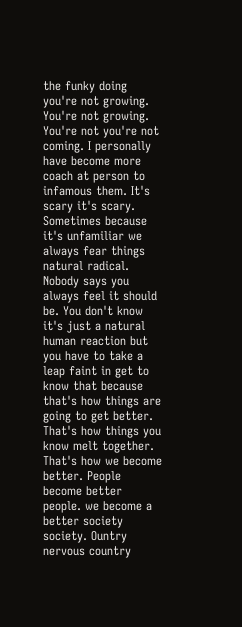the funky doing you're not growing. You're not growing. You're not you're not coming. I personally have become more coach at person to infamous them. It's scary it's scary. Sometimes because it's unfamiliar we always fear things natural radical. Nobody says you always feel it should be. You don't know it's just a natural human reaction but you have to take a leap faint in get to know that because that's how things are going to get better. That's how things you know melt together. That's how we become better. People become better people. we become a better society society. Ountry nervous country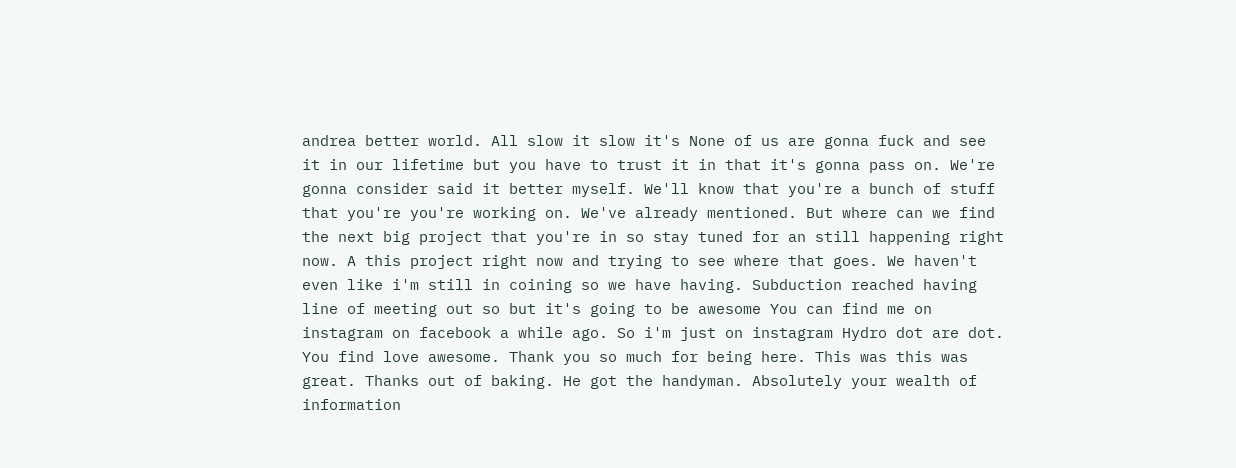andrea better world. All slow it slow it's None of us are gonna fuck and see it in our lifetime but you have to trust it in that it's gonna pass on. We're gonna consider said it better myself. We'll know that you're a bunch of stuff that you're you're working on. We've already mentioned. But where can we find the next big project that you're in so stay tuned for an still happening right now. A this project right now and trying to see where that goes. We haven't even like i'm still in coining so we have having. Subduction reached having line of meeting out so but it's going to be awesome You can find me on instagram on facebook a while ago. So i'm just on instagram Hydro dot are dot. You find love awesome. Thank you so much for being here. This was this was great. Thanks out of baking. He got the handyman. Absolutely your wealth of information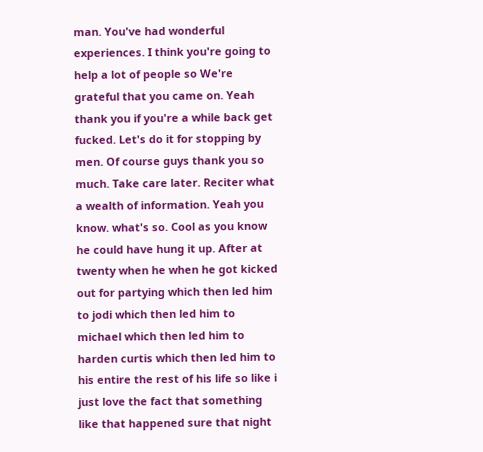man. You've had wonderful experiences. I think you're going to help a lot of people so We're grateful that you came on. Yeah thank you if you're a while back get fucked. Let's do it for stopping by men. Of course guys thank you so much. Take care later. Reciter what a wealth of information. Yeah you know. what's so. Cool as you know he could have hung it up. After at twenty when he when he got kicked out for partying which then led him to jodi which then led him to michael which then led him to harden curtis which then led him to his entire the rest of his life so like i just love the fact that something like that happened sure that night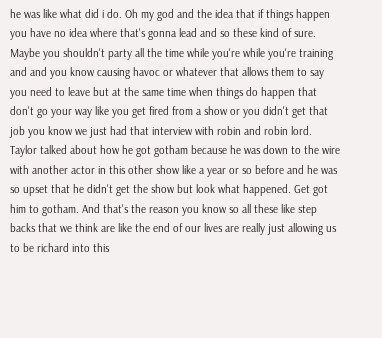he was like what did i do. Oh my god and the idea that if things happen you have no idea where that's gonna lead and so these kind of sure. Maybe you shouldn't party all the time while you're while you're training and and you know causing havoc or whatever that allows them to say you need to leave but at the same time when things do happen that don't go your way like you get fired from a show or you didn't get that job you know we just had that interview with robin and robin lord. Taylor talked about how he got gotham because he was down to the wire with another actor in this other show like a year or so before and he was so upset that he didn't get the show but look what happened. Get got him to gotham. And that's the reason you know so all these like step backs that we think are like the end of our lives are really just allowing us to be richard into this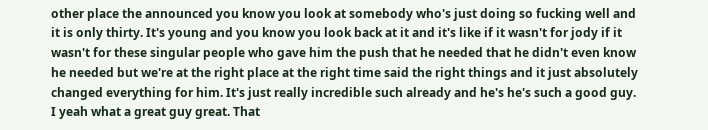other place the announced you know you look at somebody who's just doing so fucking well and it is only thirty. It's young and you know you look back at it and it's like if it wasn't for jody if it wasn't for these singular people who gave him the push that he needed that he didn't even know he needed but we're at the right place at the right time said the right things and it just absolutely changed everything for him. It's just really incredible such already and he's he's such a good guy. I yeah what a great guy great. That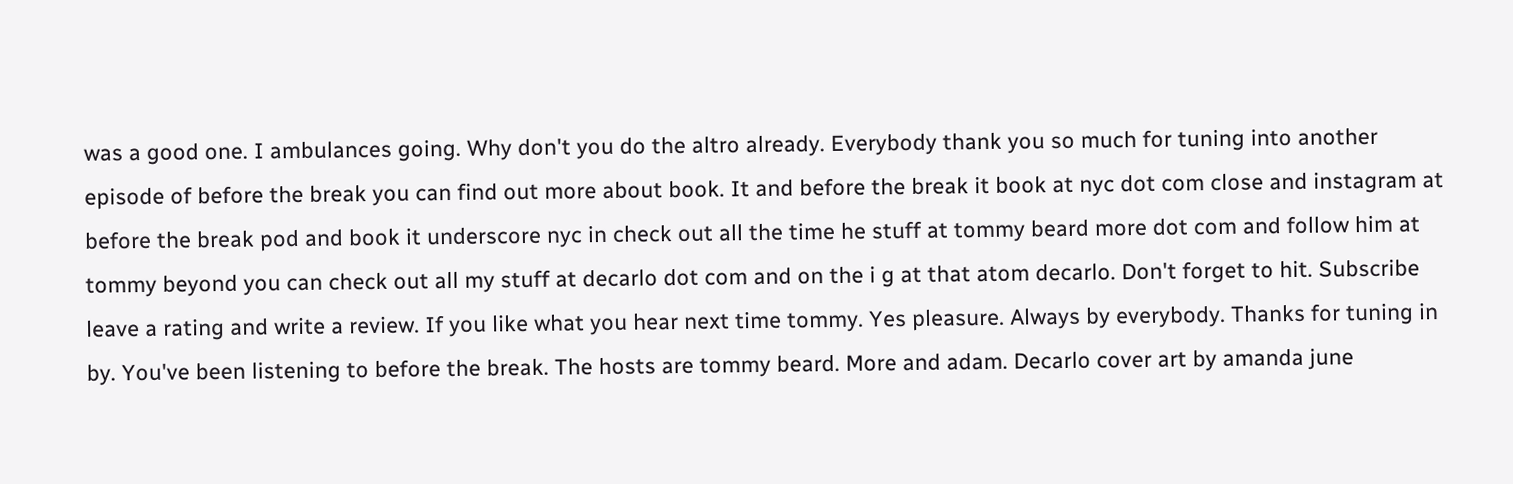was a good one. I ambulances going. Why don't you do the altro already. Everybody thank you so much for tuning into another episode of before the break you can find out more about book. It and before the break it book at nyc dot com close and instagram at before the break pod and book it underscore nyc in check out all the time he stuff at tommy beard more dot com and follow him at tommy beyond you can check out all my stuff at decarlo dot com and on the i g at that atom decarlo. Don't forget to hit. Subscribe leave a rating and write a review. If you like what you hear next time tommy. Yes pleasure. Always by everybody. Thanks for tuning in by. You've been listening to before the break. The hosts are tommy beard. More and adam. Decarlo cover art by amanda june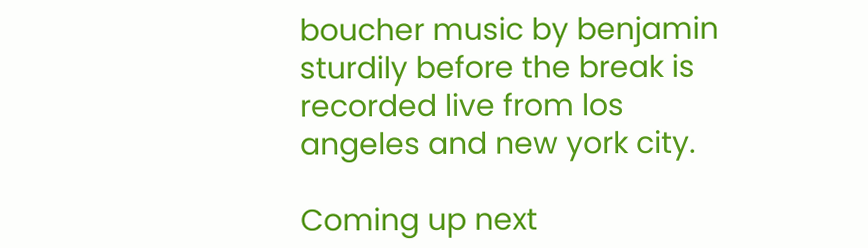boucher music by benjamin sturdily before the break is recorded live from los angeles and new york city.

Coming up next